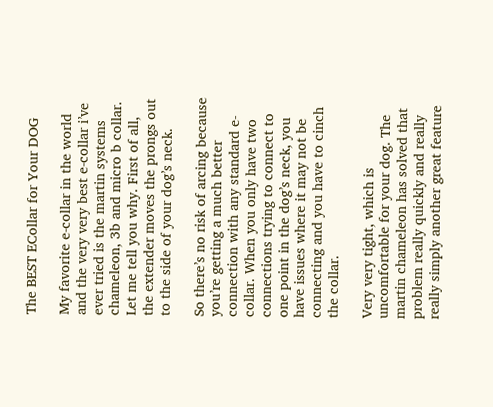The BEST ECollar for Your DOG

My favorite e-collar in the world and the very very best e-collar i’ve ever tried is the martin systems chameleon, 3b and micro b collar. Let me tell you why. First of all, the extender moves the prongs out to the side of your dog’s neck.

So there’s no risk of arcing because you’re getting a much better connection with any standard e-collar. When you only have two connections trying to connect to one point in the dog’s neck, you have issues where it may not be connecting and you have to cinch the collar.

Very very tight, which is uncomfortable for your dog. The martin chameleon has solved that problem really quickly and really really simply another great feature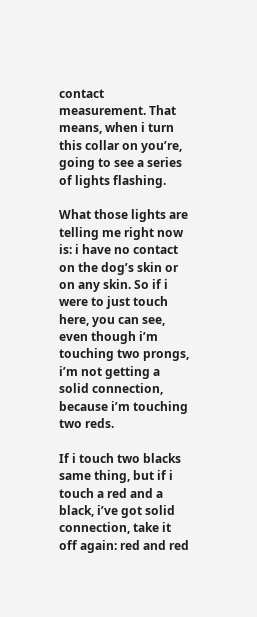contact measurement. That means, when i turn this collar on you’re, going to see a series of lights flashing.

What those lights are telling me right now is: i have no contact on the dog’s skin or on any skin. So if i were to just touch here, you can see, even though i’m touching two prongs, i’m not getting a solid connection, because i’m touching two reds.

If i touch two blacks same thing, but if i touch a red and a black, i’ve got solid connection, take it off again: red and red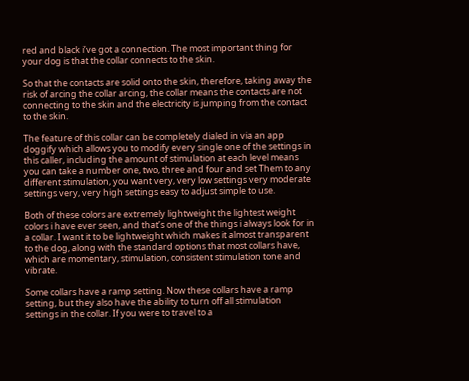red and black i’ve got a connection. The most important thing for your dog is that the collar connects to the skin.

So that the contacts are solid onto the skin, therefore, taking away the risk of arcing the collar arcing, the collar means the contacts are not connecting to the skin and the electricity is jumping from the contact to the skin.

The feature of this collar can be completely dialed in via an app doggify which allows you to modify every single one of the settings in this caller, including the amount of stimulation at each level means you can take a number one, two, three and four and set Them to any different stimulation, you want very, very low settings very moderate settings very, very high settings easy to adjust simple to use.

Both of these colors are extremely lightweight the lightest weight colors i have ever seen, and that’s one of the things i always look for in a collar. I want it to be lightweight which makes it almost transparent to the dog, along with the standard options that most collars have, which are momentary, stimulation, consistent stimulation tone and vibrate.

Some collars have a ramp setting. Now these collars have a ramp setting, but they also have the ability to turn off all stimulation settings in the collar. If you were to travel to a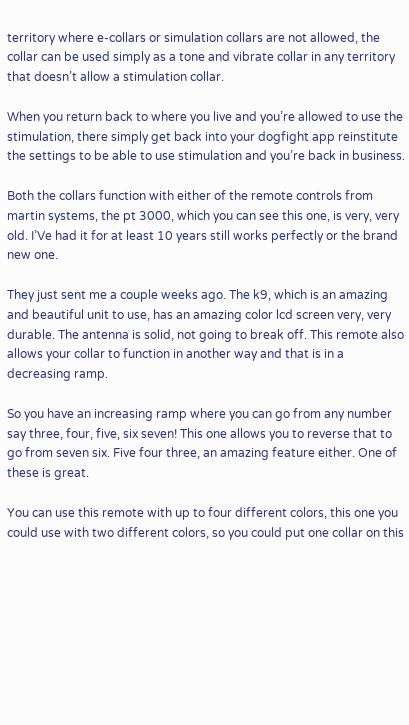territory where e-collars or simulation collars are not allowed, the collar can be used simply as a tone and vibrate collar in any territory that doesn’t allow a stimulation collar.

When you return back to where you live and you’re allowed to use the stimulation, there simply get back into your dogfight app reinstitute the settings to be able to use stimulation and you’re back in business.

Both the collars function with either of the remote controls from martin systems, the pt 3000, which you can see this one, is very, very old. I’Ve had it for at least 10 years still works perfectly or the brand new one.

They just sent me a couple weeks ago. The k9, which is an amazing and beautiful unit to use, has an amazing color lcd screen very, very durable. The antenna is solid, not going to break off. This remote also allows your collar to function in another way and that is in a decreasing ramp.

So you have an increasing ramp where you can go from any number say three, four, five, six seven! This one allows you to reverse that to go from seven six. Five four three, an amazing feature either. One of these is great.

You can use this remote with up to four different colors, this one you could use with two different colors, so you could put one collar on this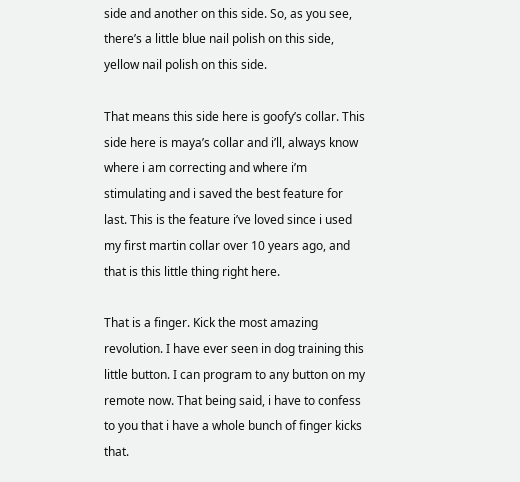side and another on this side. So, as you see, there’s a little blue nail polish on this side, yellow nail polish on this side.

That means this side here is goofy’s collar. This side here is maya’s collar and i’ll, always know where i am correcting and where i’m stimulating and i saved the best feature for last. This is the feature i’ve loved since i used my first martin collar over 10 years ago, and that is this little thing right here.

That is a finger. Kick the most amazing revolution. I have ever seen in dog training this little button. I can program to any button on my remote now. That being said, i have to confess to you that i have a whole bunch of finger kicks that.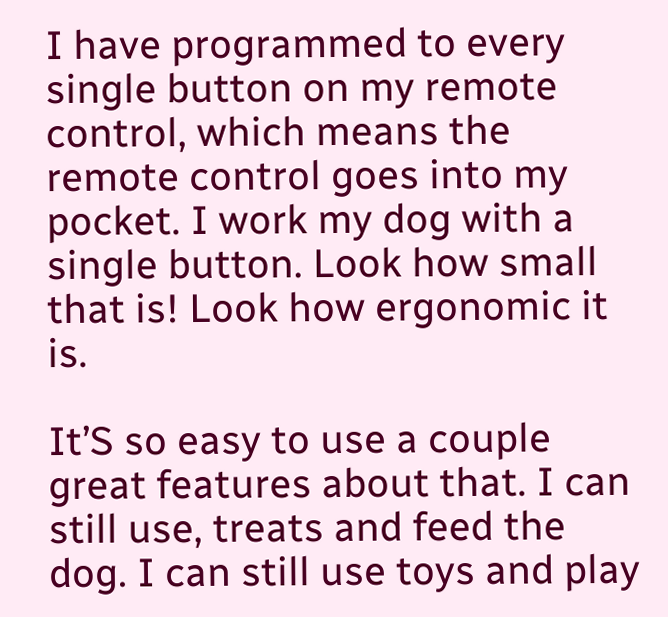I have programmed to every single button on my remote control, which means the remote control goes into my pocket. I work my dog with a single button. Look how small that is! Look how ergonomic it is.

It’S so easy to use a couple great features about that. I can still use, treats and feed the dog. I can still use toys and play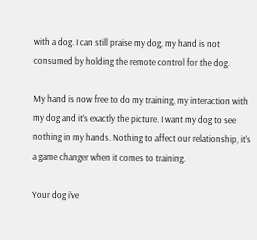with a dog. I can still praise my dog, my hand is not consumed by holding the remote control for the dog.

My hand is now free to do my training, my interaction with my dog and it’s exactly the picture. I want my dog to see nothing in my hands. Nothing to affect our relationship, it’s a game changer when it comes to training.

Your dog i’ve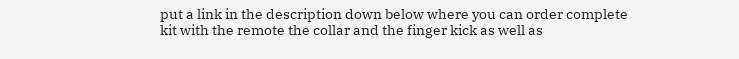put a link in the description down below where you can order complete kit with the remote the collar and the finger kick as well as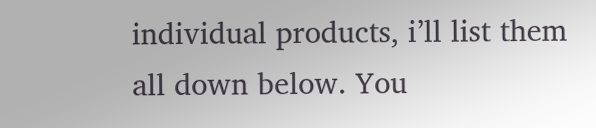individual products, i’ll list them all down below. You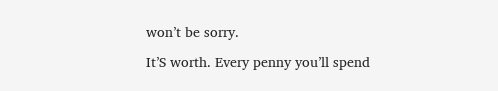won’t be sorry.

It’S worth. Every penny you’ll spend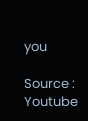you

Source : Youtube